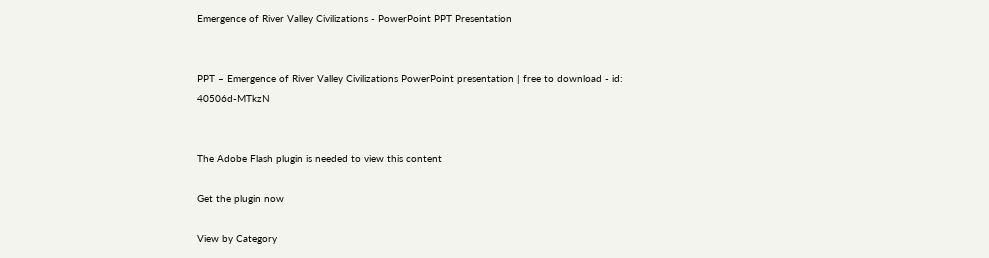Emergence of River Valley Civilizations - PowerPoint PPT Presentation


PPT – Emergence of River Valley Civilizations PowerPoint presentation | free to download - id: 40506d-MTkzN


The Adobe Flash plugin is needed to view this content

Get the plugin now

View by Category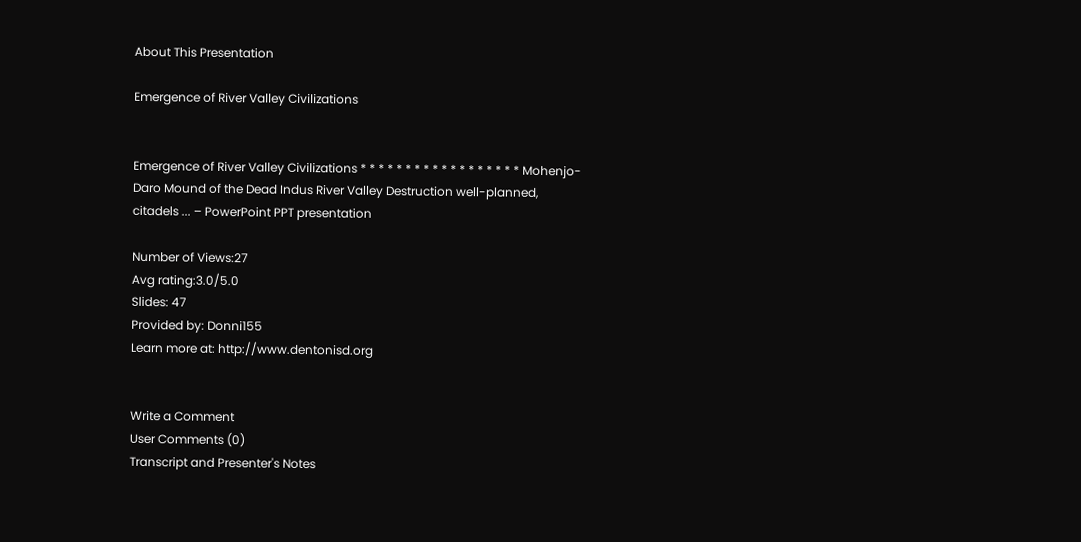About This Presentation

Emergence of River Valley Civilizations


Emergence of River Valley Civilizations * * * * * * * * * * * * * * * * * * Mohenjo-Daro Mound of the Dead Indus River Valley Destruction well-planned, citadels ... – PowerPoint PPT presentation

Number of Views:27
Avg rating:3.0/5.0
Slides: 47
Provided by: Donni155
Learn more at: http://www.dentonisd.org


Write a Comment
User Comments (0)
Transcript and Presenter's Notes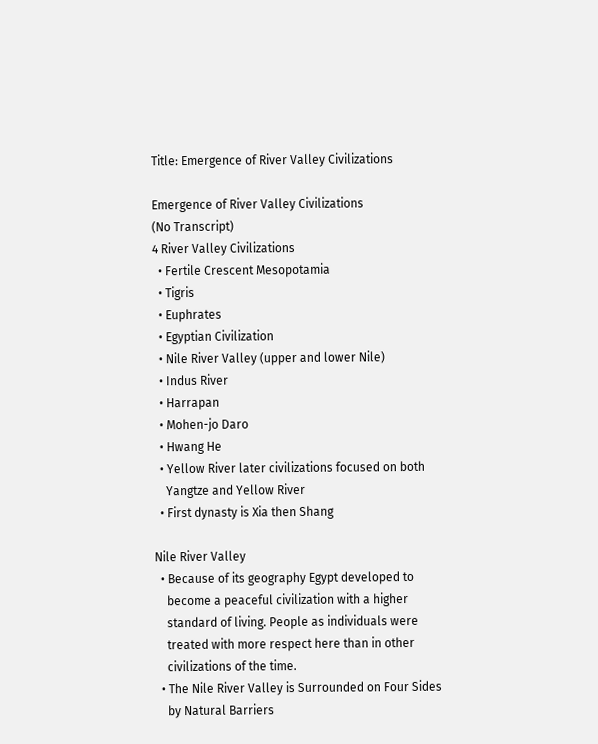Title: Emergence of River Valley Civilizations

Emergence of River Valley Civilizations
(No Transcript)
4 River Valley Civilizations
  • Fertile Crescent Mesopotamia
  • Tigris
  • Euphrates
  • Egyptian Civilization
  • Nile River Valley (upper and lower Nile)
  • Indus River
  • Harrapan
  • Mohen-jo Daro
  • Hwang He
  • Yellow River later civilizations focused on both
    Yangtze and Yellow River
  • First dynasty is Xia then Shang

Nile River Valley
  • Because of its geography Egypt developed to
    become a peaceful civilization with a higher
    standard of living. People as individuals were
    treated with more respect here than in other
    civilizations of the time.
  • The Nile River Valley is Surrounded on Four Sides
    by Natural Barriers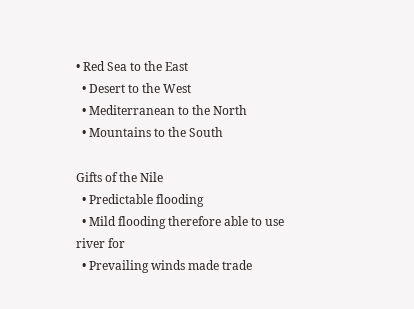• Red Sea to the East
  • Desert to the West
  • Mediterranean to the North
  • Mountains to the South

Gifts of the Nile
  • Predictable flooding
  • Mild flooding therefore able to use river for
  • Prevailing winds made trade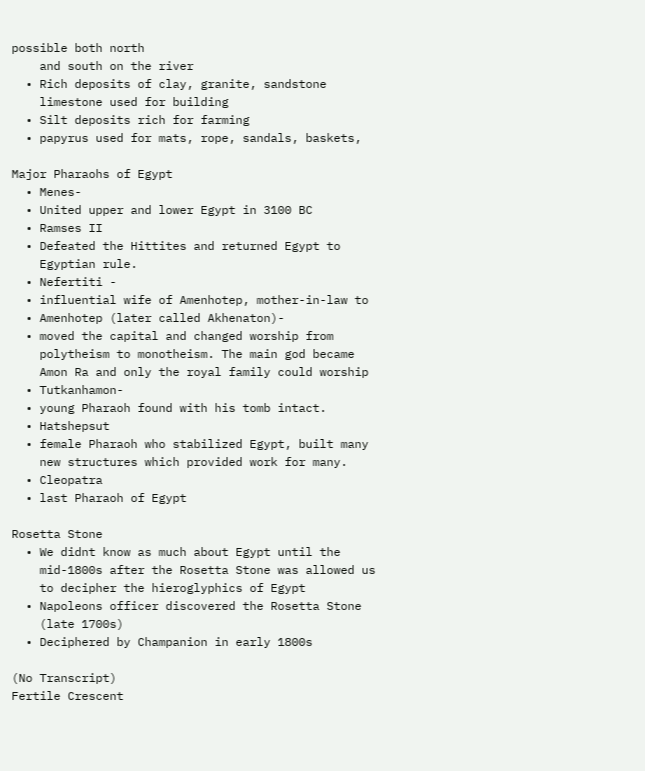possible both north
    and south on the river
  • Rich deposits of clay, granite, sandstone
    limestone used for building
  • Silt deposits rich for farming
  • papyrus used for mats, rope, sandals, baskets,

Major Pharaohs of Egypt
  • Menes-
  • United upper and lower Egypt in 3100 BC
  • Ramses II
  • Defeated the Hittites and returned Egypt to
    Egyptian rule.
  • Nefertiti -
  • influential wife of Amenhotep, mother-in-law to
  • Amenhotep (later called Akhenaton)-
  • moved the capital and changed worship from
    polytheism to monotheism. The main god became
    Amon Ra and only the royal family could worship
  • Tutkanhamon-
  • young Pharaoh found with his tomb intact.
  • Hatshepsut
  • female Pharaoh who stabilized Egypt, built many
    new structures which provided work for many.
  • Cleopatra
  • last Pharaoh of Egypt

Rosetta Stone
  • We didnt know as much about Egypt until the
    mid-1800s after the Rosetta Stone was allowed us
    to decipher the hieroglyphics of Egypt
  • Napoleons officer discovered the Rosetta Stone
    (late 1700s)
  • Deciphered by Champanion in early 1800s

(No Transcript)
Fertile Crescent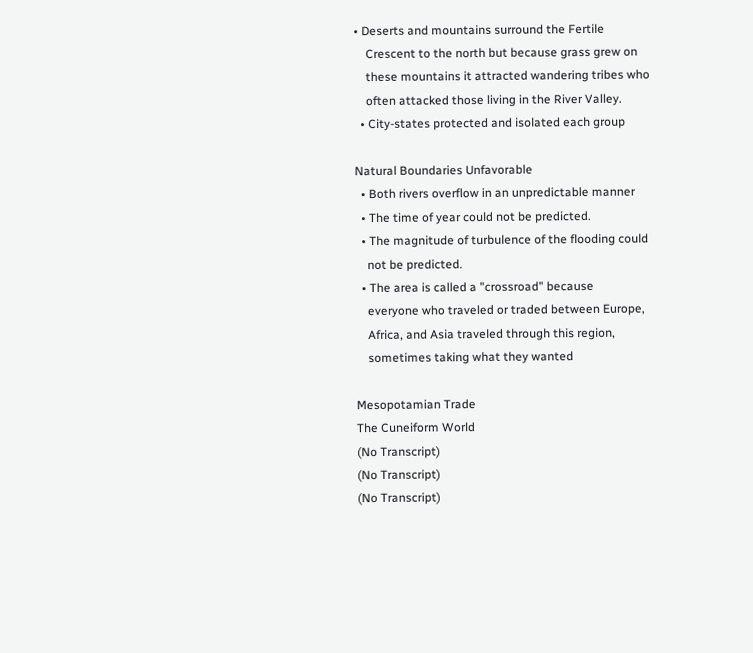• Deserts and mountains surround the Fertile
    Crescent to the north but because grass grew on
    these mountains it attracted wandering tribes who
    often attacked those living in the River Valley.
  • City-states protected and isolated each group

Natural Boundaries Unfavorable
  • Both rivers overflow in an unpredictable manner
  • The time of year could not be predicted.
  • The magnitude of turbulence of the flooding could
    not be predicted.
  • The area is called a "crossroad" because
    everyone who traveled or traded between Europe,
    Africa, and Asia traveled through this region,
    sometimes taking what they wanted

Mesopotamian Trade
The Cuneiform World
(No Transcript)
(No Transcript)
(No Transcript)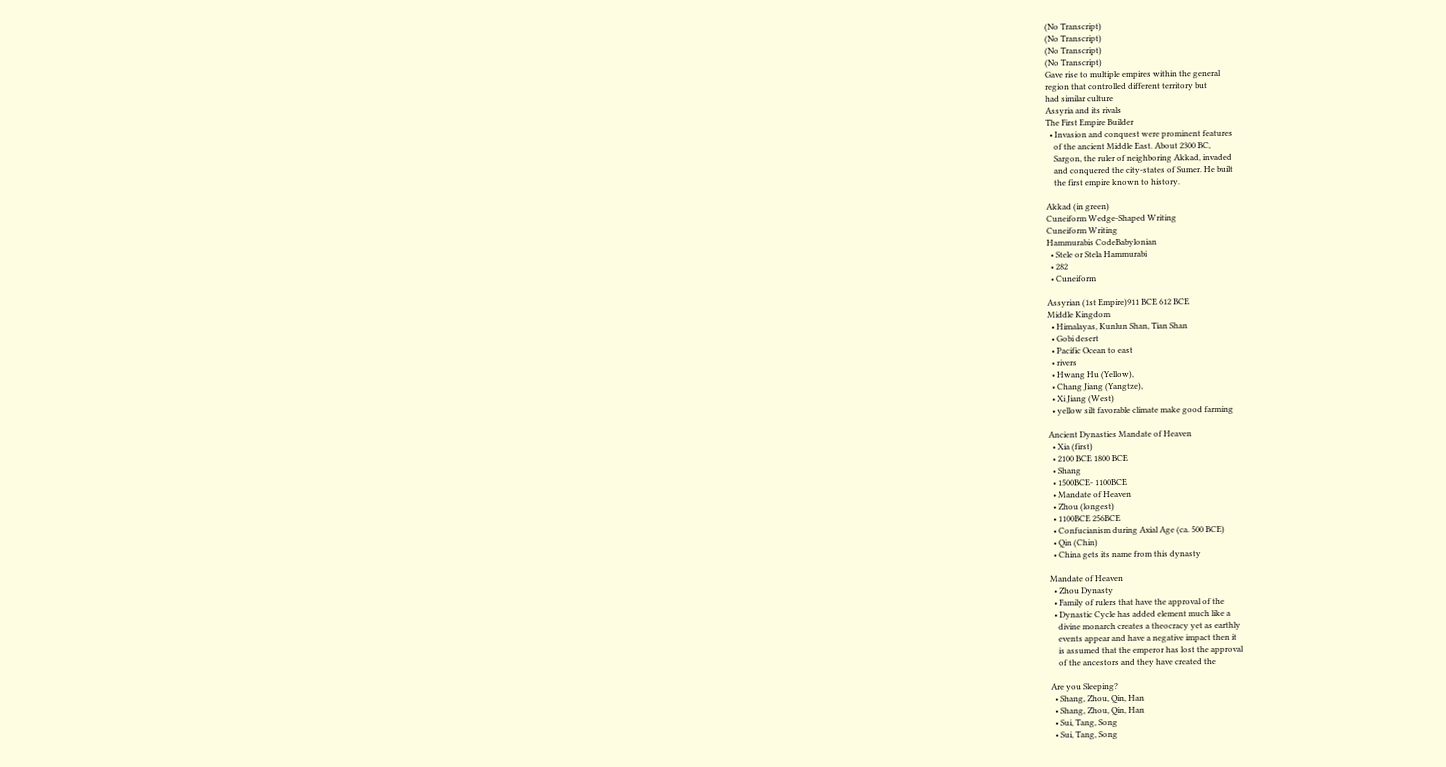(No Transcript)
(No Transcript)
(No Transcript)
(No Transcript)
Gave rise to multiple empires within the general
region that controlled different territory but
had similar culture
Assyria and its rivals
The First Empire Builder
  • Invasion and conquest were prominent features
    of the ancient Middle East. About 2300 BC,
    Sargon, the ruler of neighboring Akkad, invaded
    and conquered the city-states of Sumer. He built
    the first empire known to history.

Akkad (in green)
Cuneiform Wedge-Shaped Writing
Cuneiform Writing
Hammurabis CodeBabylonian
  • Stele or Stela Hammurabi
  • 282
  • Cuneiform

Assyrian (1st Empire)911 BCE 612 BCE
Middle Kingdom
  • Himalayas, Kunlun Shan, Tian Shan
  • Gobi desert
  • Pacific Ocean to east
  • rivers
  • Hwang Hu (Yellow),
  • Chang Jiang (Yangtze),
  • Xi Jiang (West)
  • yellow silt favorable climate make good farming

Ancient Dynasties Mandate of Heaven
  • Xia (first)
  • 2100 BCE 1800 BCE
  • Shang
  • 1500BCE- 1100BCE
  • Mandate of Heaven
  • Zhou (longest)
  • 1100BCE 256BCE
  • Confucianism during Axial Age (ca. 500 BCE)
  • Qin (Chin)
  • China gets its name from this dynasty

Mandate of Heaven
  • Zhou Dynasty
  • Family of rulers that have the approval of the
  • Dynastic Cycle has added element much like a
    divine monarch creates a theocracy yet as earthly
    events appear and have a negative impact then it
    is assumed that the emperor has lost the approval
    of the ancestors and they have created the

Are you Sleeping?
  • Shang, Zhou, Qin, Han
  • Shang, Zhou, Qin, Han
  • Sui, Tang, Song
  • Sui, Tang, Song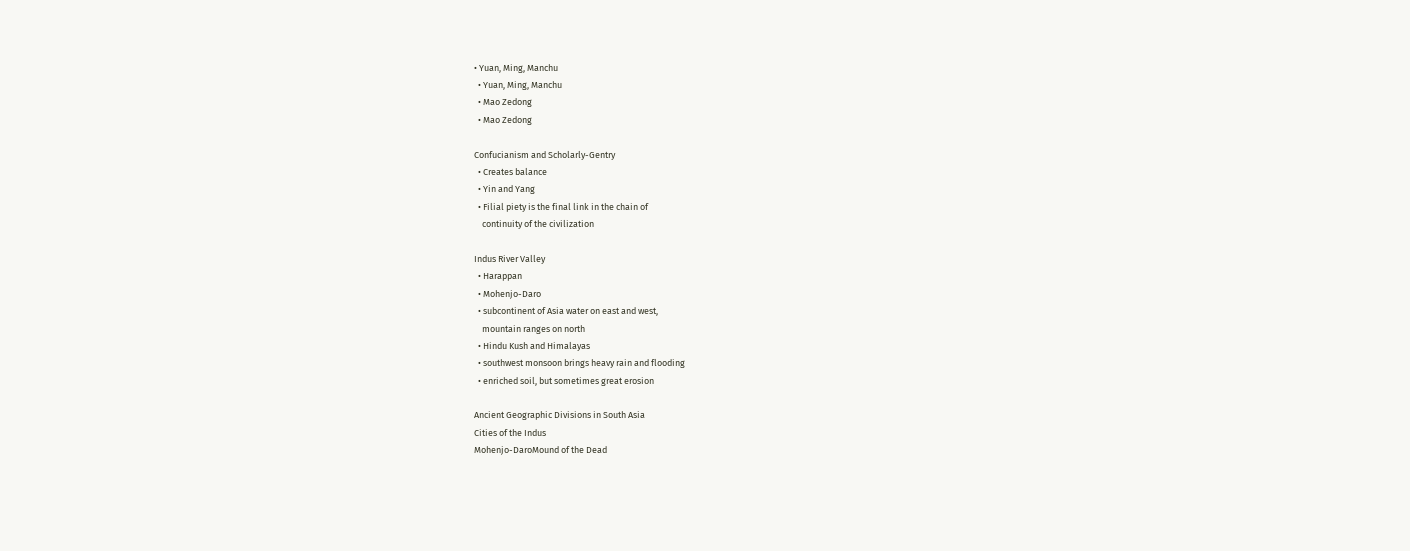• Yuan, Ming, Manchu
  • Yuan, Ming, Manchu
  • Mao Zedong
  • Mao Zedong

Confucianism and Scholarly-Gentry
  • Creates balance
  • Yin and Yang
  • Filial piety is the final link in the chain of
    continuity of the civilization

Indus River Valley
  • Harappan
  • Mohenjo-Daro
  • subcontinent of Asia water on east and west,
    mountain ranges on north
  • Hindu Kush and Himalayas
  • southwest monsoon brings heavy rain and flooding
  • enriched soil, but sometimes great erosion

Ancient Geographic Divisions in South Asia
Cities of the Indus
Mohenjo-DaroMound of the Dead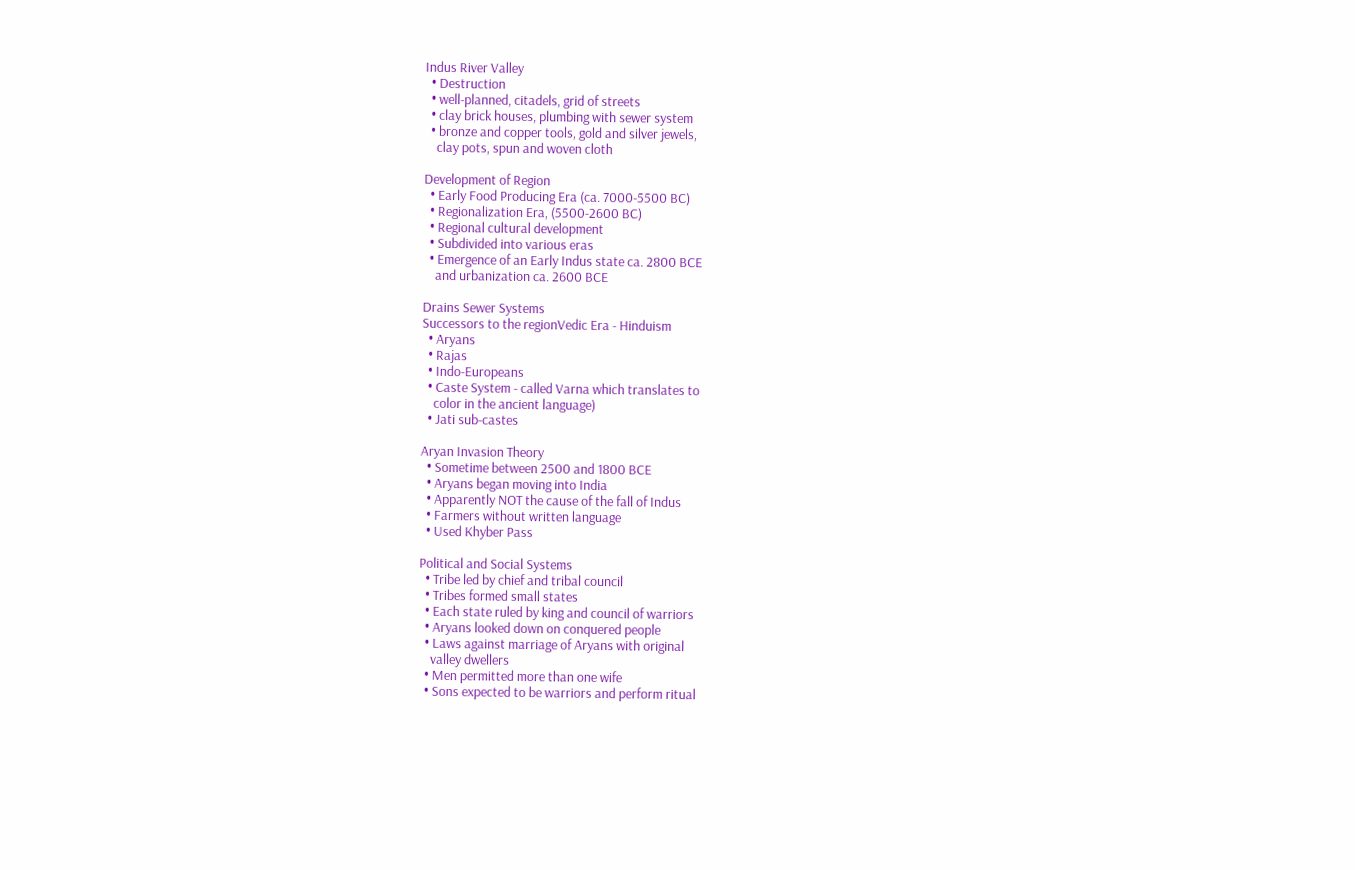Indus River Valley
  • Destruction
  • well-planned, citadels, grid of streets
  • clay brick houses, plumbing with sewer system
  • bronze and copper tools, gold and silver jewels,
    clay pots, spun and woven cloth

Development of Region
  • Early Food Producing Era (ca. 7000-5500 BC)
  • Regionalization Era, (5500-2600 BC)
  • Regional cultural development
  • Subdivided into various eras
  • Emergence of an Early Indus state ca. 2800 BCE
    and urbanization ca. 2600 BCE

Drains Sewer Systems
Successors to the regionVedic Era - Hinduism
  • Aryans
  • Rajas
  • Indo-Europeans
  • Caste System - called Varna which translates to
    color in the ancient language)
  • Jati sub-castes

Aryan Invasion Theory
  • Sometime between 2500 and 1800 BCE
  • Aryans began moving into India
  • Apparently NOT the cause of the fall of Indus
  • Farmers without written language
  • Used Khyber Pass

Political and Social Systems
  • Tribe led by chief and tribal council
  • Tribes formed small states
  • Each state ruled by king and council of warriors
  • Aryans looked down on conquered people
  • Laws against marriage of Aryans with original
    valley dwellers
  • Men permitted more than one wife
  • Sons expected to be warriors and perform ritual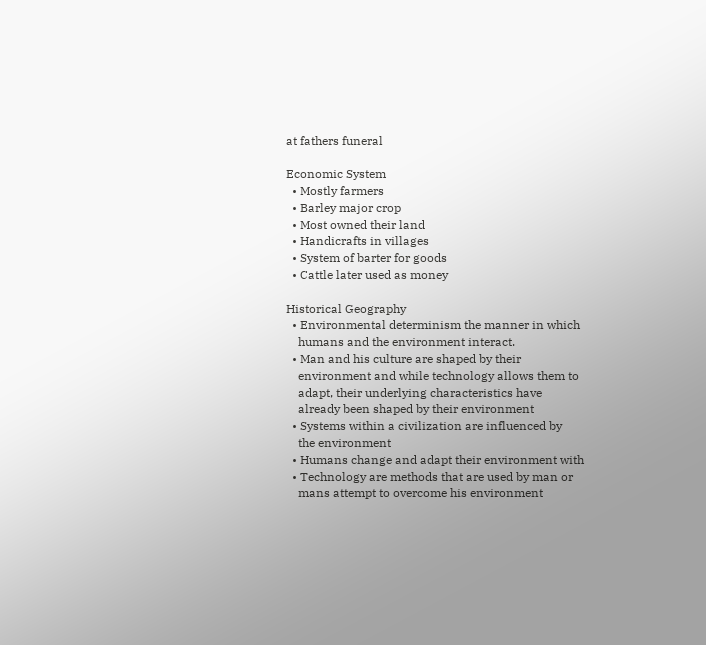at fathers funeral

Economic System
  • Mostly farmers
  • Barley major crop
  • Most owned their land
  • Handicrafts in villages
  • System of barter for goods
  • Cattle later used as money

Historical Geography
  • Environmental determinism the manner in which
    humans and the environment interact.
  • Man and his culture are shaped by their
    environment and while technology allows them to
    adapt, their underlying characteristics have
    already been shaped by their environment
  • Systems within a civilization are influenced by
    the environment
  • Humans change and adapt their environment with
  • Technology are methods that are used by man or
    mans attempt to overcome his environment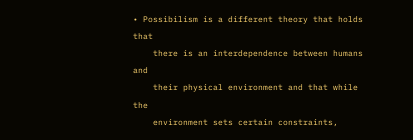• Possibilism is a different theory that holds that
    there is an interdependence between humans and
    their physical environment and that while the
    environment sets certain constraints,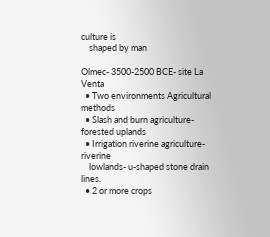culture is
    shaped by man

Olmec- 3500-2500 BCE- site La Venta
  • Two environments Agricultural methods
  • Slash and burn agriculture- forested uplands
  • Irrigation riverine agriculture- riverine
    lowlands- u-shaped stone drain lines.
  • 2 or more crops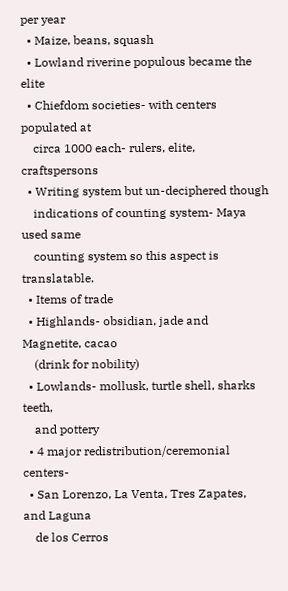per year
  • Maize, beans, squash
  • Lowland riverine populous became the elite
  • Chiefdom societies- with centers populated at
    circa 1000 each- rulers, elite, craftspersons
  • Writing system but un-deciphered though
    indications of counting system- Maya used same
    counting system so this aspect is translatable.
  • Items of trade
  • Highlands- obsidian, jade and Magnetite, cacao
    (drink for nobility)
  • Lowlands- mollusk, turtle shell, sharks teeth,
    and pottery
  • 4 major redistribution/ceremonial centers-
  • San Lorenzo, La Venta, Tres Zapates, and Laguna
    de los Cerros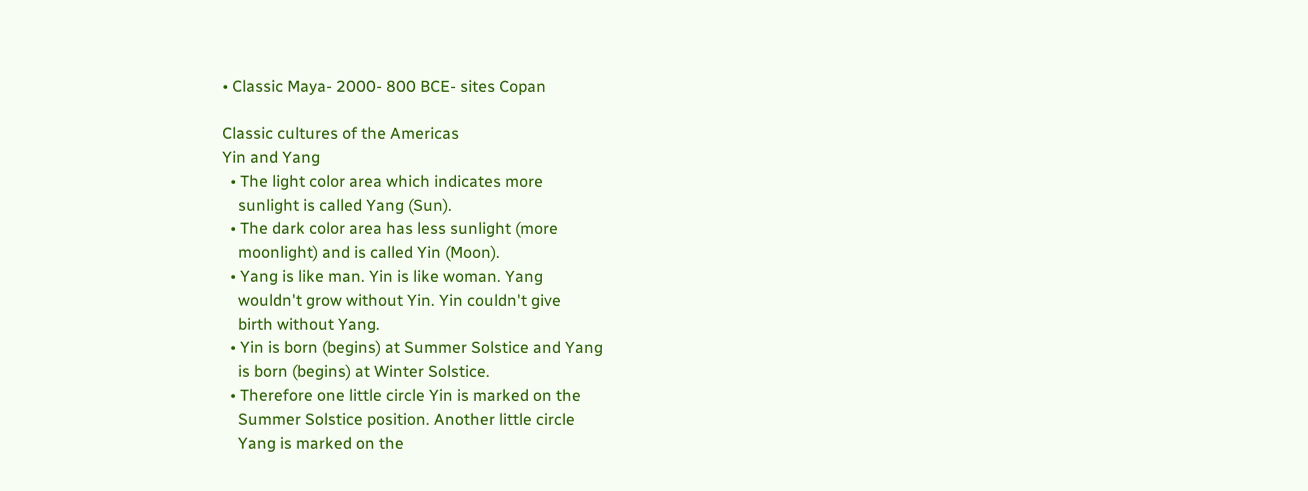• Classic Maya- 2000- 800 BCE- sites Copan

Classic cultures of the Americas
Yin and Yang
  • The light color area which indicates more
    sunlight is called Yang (Sun).
  • The dark color area has less sunlight (more
    moonlight) and is called Yin (Moon).
  • Yang is like man. Yin is like woman. Yang
    wouldn't grow without Yin. Yin couldn't give
    birth without Yang.
  • Yin is born (begins) at Summer Solstice and Yang
    is born (begins) at Winter Solstice.
  • Therefore one little circle Yin is marked on the
    Summer Solstice position. Another little circle
    Yang is marked on the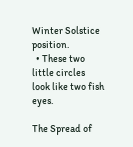Winter Solstice position.
  • These two little circles look like two fish eyes.

The Spread of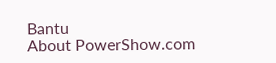Bantu
About PowerShow.com